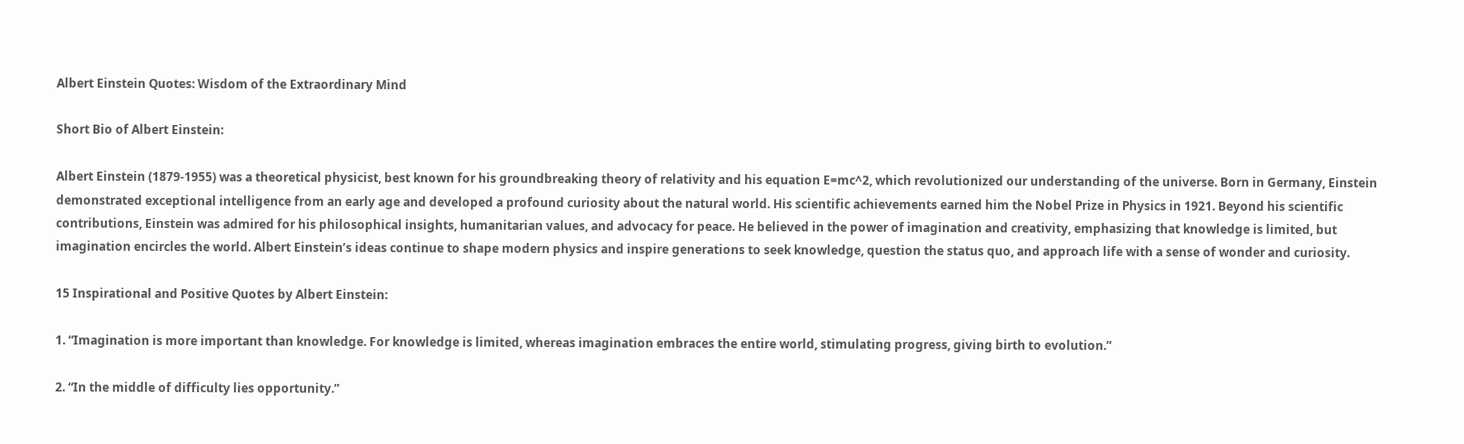Albert Einstein Quotes: Wisdom of the Extraordinary Mind

Short Bio of Albert Einstein:

Albert Einstein (1879-1955) was a theoretical physicist, best known for his groundbreaking theory of relativity and his equation E=mc^2, which revolutionized our understanding of the universe. Born in Germany, Einstein demonstrated exceptional intelligence from an early age and developed a profound curiosity about the natural world. His scientific achievements earned him the Nobel Prize in Physics in 1921. Beyond his scientific contributions, Einstein was admired for his philosophical insights, humanitarian values, and advocacy for peace. He believed in the power of imagination and creativity, emphasizing that knowledge is limited, but imagination encircles the world. Albert Einstein’s ideas continue to shape modern physics and inspire generations to seek knowledge, question the status quo, and approach life with a sense of wonder and curiosity.

15 Inspirational and Positive Quotes by Albert Einstein:

1. “Imagination is more important than knowledge. For knowledge is limited, whereas imagination embraces the entire world, stimulating progress, giving birth to evolution.”

2. “In the middle of difficulty lies opportunity.”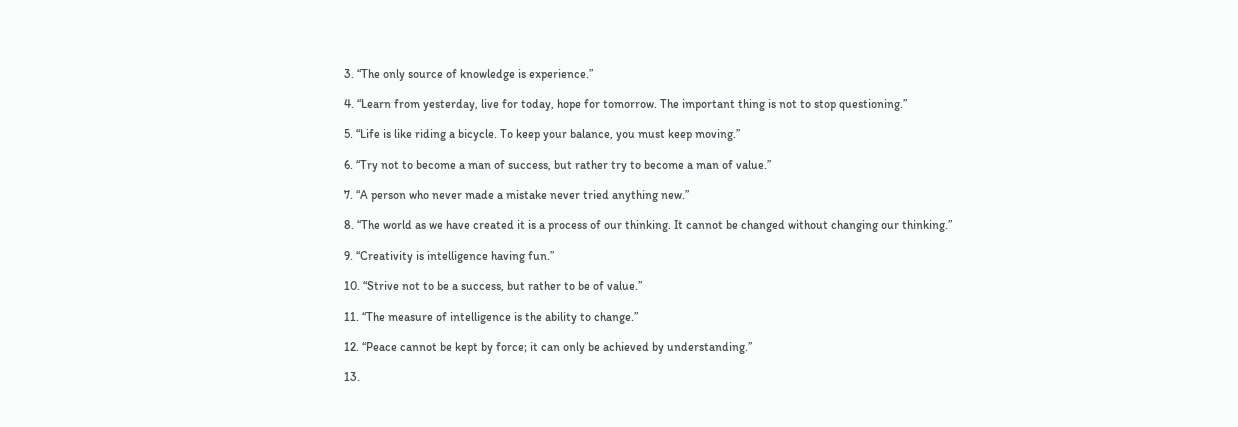3. “The only source of knowledge is experience.”

4. “Learn from yesterday, live for today, hope for tomorrow. The important thing is not to stop questioning.”

5. “Life is like riding a bicycle. To keep your balance, you must keep moving.”

6. “Try not to become a man of success, but rather try to become a man of value.”

7. “A person who never made a mistake never tried anything new.”

8. “The world as we have created it is a process of our thinking. It cannot be changed without changing our thinking.”

9. “Creativity is intelligence having fun.”

10. “Strive not to be a success, but rather to be of value.”

11. “The measure of intelligence is the ability to change.”

12. “Peace cannot be kept by force; it can only be achieved by understanding.”

13.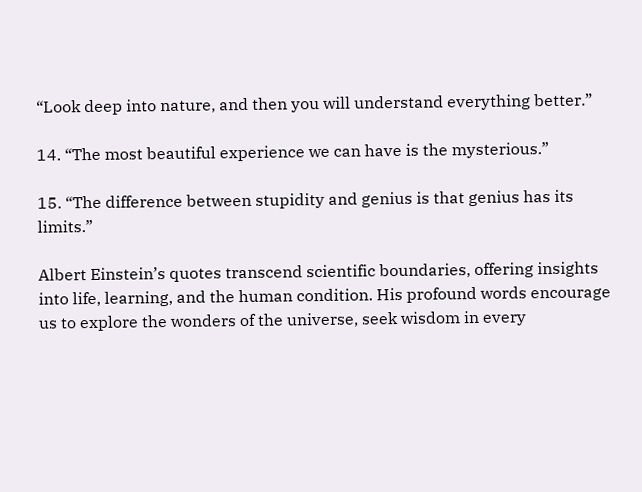“Look deep into nature, and then you will understand everything better.”

14. “The most beautiful experience we can have is the mysterious.”

15. “The difference between stupidity and genius is that genius has its limits.”

Albert Einstein’s quotes transcend scientific boundaries, offering insights into life, learning, and the human condition. His profound words encourage us to explore the wonders of the universe, seek wisdom in every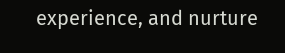experience, and nurture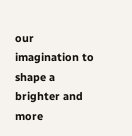our imagination to shape a brighter and more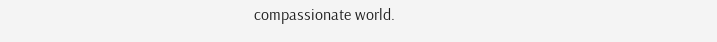compassionate world.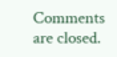Comments are closed.